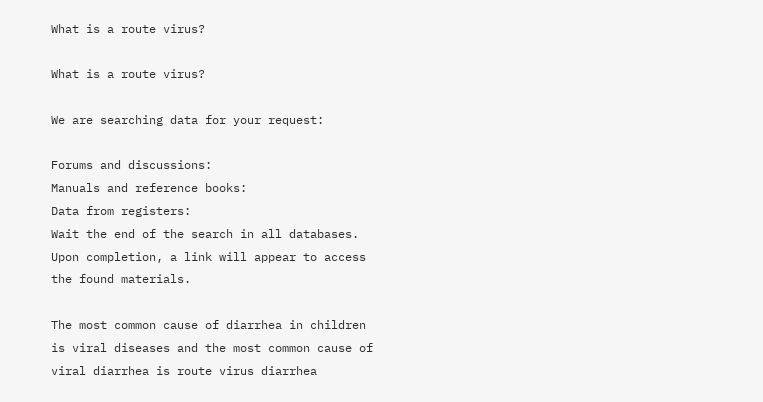What is a route virus?

What is a route virus?

We are searching data for your request:

Forums and discussions:
Manuals and reference books:
Data from registers:
Wait the end of the search in all databases.
Upon completion, a link will appear to access the found materials.

The most common cause of diarrhea in children is viral diseases and the most common cause of viral diarrhea is route virus diarrhea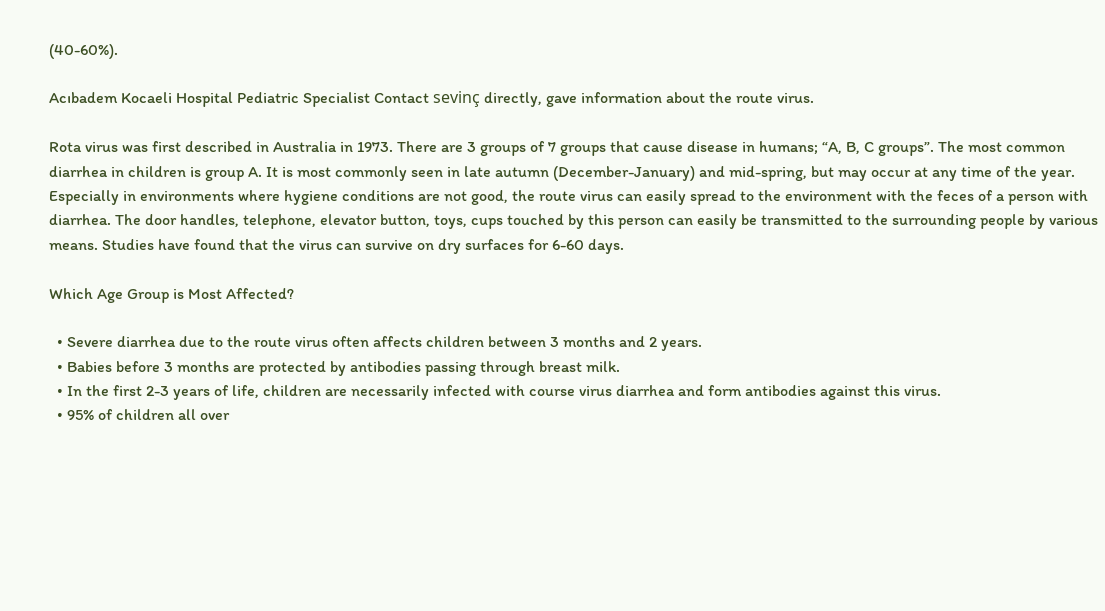(40-60%).

Acıbadem Kocaeli Hospital Pediatric Specialist Contact sevinç directly, gave information about the route virus.

Rota virus was first described in Australia in 1973. There are 3 groups of 7 groups that cause disease in humans; “A, B, C groups”. The most common diarrhea in children is group A. It is most commonly seen in late autumn (December-January) and mid-spring, but may occur at any time of the year. Especially in environments where hygiene conditions are not good, the route virus can easily spread to the environment with the feces of a person with diarrhea. The door handles, telephone, elevator button, toys, cups touched by this person can easily be transmitted to the surrounding people by various means. Studies have found that the virus can survive on dry surfaces for 6-60 days.

Which Age Group is Most Affected?

  • Severe diarrhea due to the route virus often affects children between 3 months and 2 years.
  • Babies before 3 months are protected by antibodies passing through breast milk.
  • In the first 2-3 years of life, children are necessarily infected with course virus diarrhea and form antibodies against this virus.
  • 95% of children all over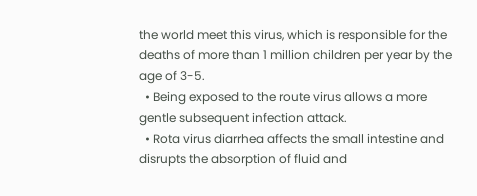the world meet this virus, which is responsible for the deaths of more than 1 million children per year by the age of 3-5.
  • Being exposed to the route virus allows a more gentle subsequent infection attack.
  • Rota virus diarrhea affects the small intestine and disrupts the absorption of fluid and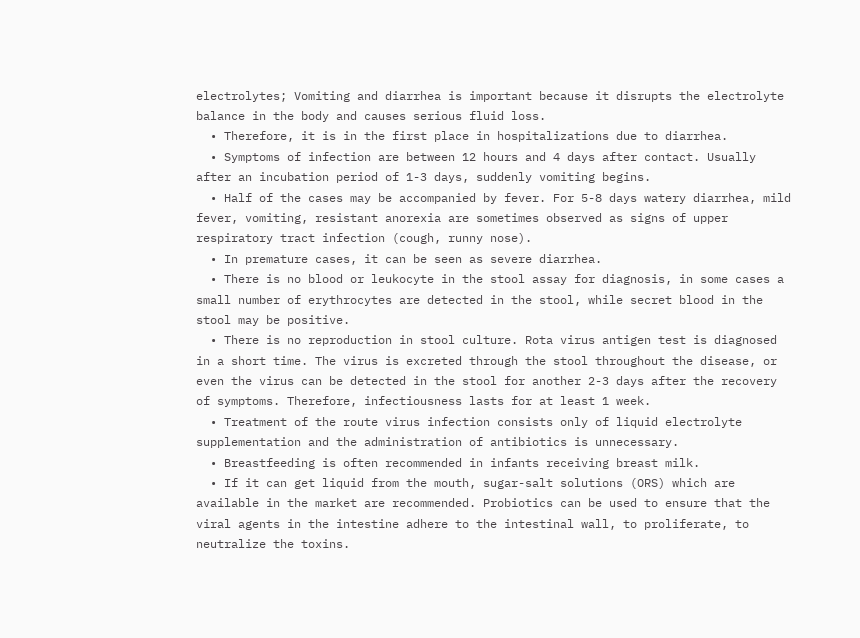electrolytes; Vomiting and diarrhea is important because it disrupts the electrolyte balance in the body and causes serious fluid loss.
  • Therefore, it is in the first place in hospitalizations due to diarrhea.
  • Symptoms of infection are between 12 hours and 4 days after contact. Usually after an incubation period of 1-3 days, suddenly vomiting begins.
  • Half of the cases may be accompanied by fever. For 5-8 days watery diarrhea, mild fever, vomiting, resistant anorexia are sometimes observed as signs of upper respiratory tract infection (cough, runny nose).
  • In premature cases, it can be seen as severe diarrhea.
  • There is no blood or leukocyte in the stool assay for diagnosis, in some cases a small number of erythrocytes are detected in the stool, while secret blood in the stool may be positive.
  • There is no reproduction in stool culture. Rota virus antigen test is diagnosed in a short time. The virus is excreted through the stool throughout the disease, or even the virus can be detected in the stool for another 2-3 days after the recovery of symptoms. Therefore, infectiousness lasts for at least 1 week.
  • Treatment of the route virus infection consists only of liquid electrolyte supplementation and the administration of antibiotics is unnecessary.
  • Breastfeeding is often recommended in infants receiving breast milk.
  • If it can get liquid from the mouth, sugar-salt solutions (ORS) which are available in the market are recommended. Probiotics can be used to ensure that the viral agents in the intestine adhere to the intestinal wall, to proliferate, to neutralize the toxins.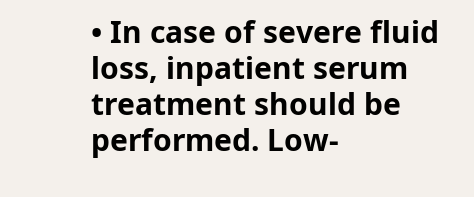• In case of severe fluid loss, inpatient serum treatment should be performed. Low-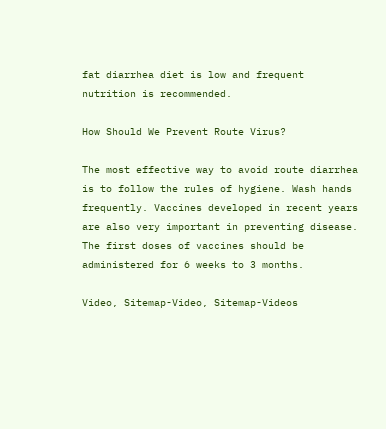fat diarrhea diet is low and frequent nutrition is recommended.

How Should We Prevent Route Virus?

The most effective way to avoid route diarrhea is to follow the rules of hygiene. Wash hands frequently. Vaccines developed in recent years are also very important in preventing disease. The first doses of vaccines should be administered for 6 weeks to 3 months.

Video, Sitemap-Video, Sitemap-Videos